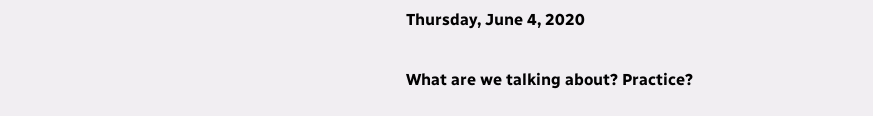Thursday, June 4, 2020

What are we talking about? Practice?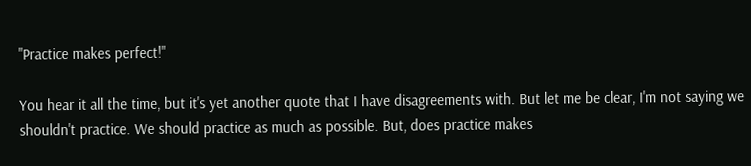"Practice makes perfect!"

You hear it all the time, but it's yet another quote that I have disagreements with. But let me be clear, I'm not saying we shouldn't practice. We should practice as much as possible. But, does practice makes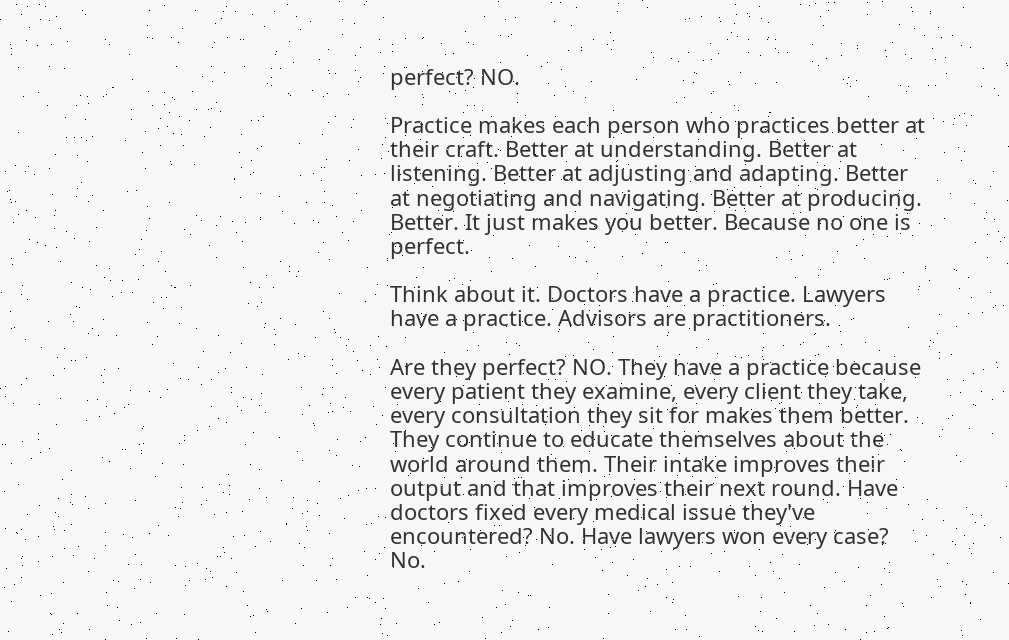perfect? NO.

Practice makes each person who practices better at their craft. Better at understanding. Better at listening. Better at adjusting and adapting. Better at negotiating and navigating. Better at producing. Better. It just makes you better. Because no one is perfect.

Think about it. Doctors have a practice. Lawyers have a practice. Advisors are practitioners.

Are they perfect? NO. They have a practice because every patient they examine, every client they take, every consultation they sit for makes them better. They continue to educate themselves about the world around them. Their intake improves their output and that improves their next round. Have doctors fixed every medical issue they've encountered? No. Have lawyers won every case? No.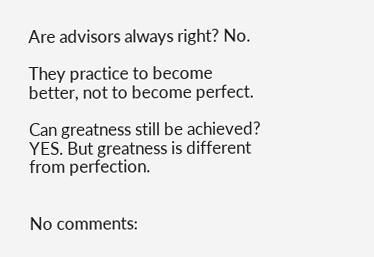Are advisors always right? No.

They practice to become better, not to become perfect.

Can greatness still be achieved? YES. But greatness is different from perfection.


No comments: